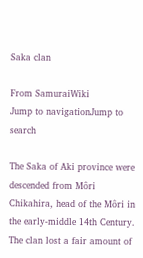Saka clan

From SamuraiWiki
Jump to navigationJump to search

The Saka of Aki province were descended from Môri Chikahira, head of the Môri in the early-middle 14th Century. The clan lost a fair amount of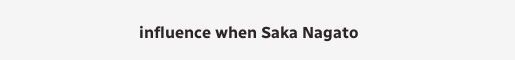influence when Saka Nagato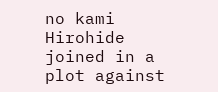no kami Hirohide joined in a plot against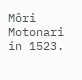Môri Motonari in 1523.